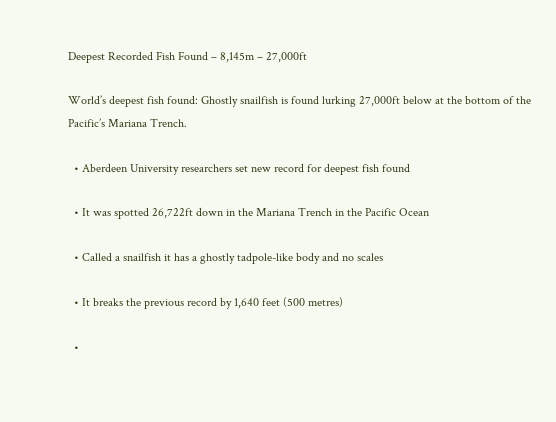Deepest Recorded Fish Found – 8,145m – 27,000ft

World’s deepest fish found: Ghostly snailfish is found lurking 27,000ft below at the bottom of the Pacific’s Mariana Trench.

  • Aberdeen University researchers set new record for deepest fish found

  • It was spotted 26,722ft down in the Mariana Trench in the Pacific Ocean

  • Called a snailfish it has a ghostly tadpole-like body and no scales

  • It breaks the previous record by 1,640 feet (500 metres)

  •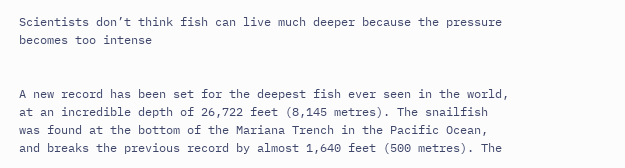Scientists don’t think fish can live much deeper because the pressure becomes too intense


A new record has been set for the deepest fish ever seen in the world, at an incredible depth of 26,722 feet (8,145 metres). The snailfish was found at the bottom of the Mariana Trench in the Pacific Ocean, and breaks the previous record by almost 1,640 feet (500 metres). The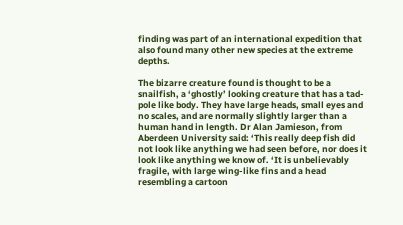finding was part of an international expedition that also found many other new species at the extreme depths.

The bizarre creature found is thought to be a snailfish, a ‘ghostly’ looking creature that has a tad-pole like body. They have large heads, small eyes and no scales, and are normally slightly larger than a human hand in length. Dr Alan Jamieson, from Aberdeen University said: ‘This really deep fish did not look like anything we had seen before, nor does it look like anything we know of. ‘It is unbelievably fragile, with large wing-like fins and a head resembling a cartoon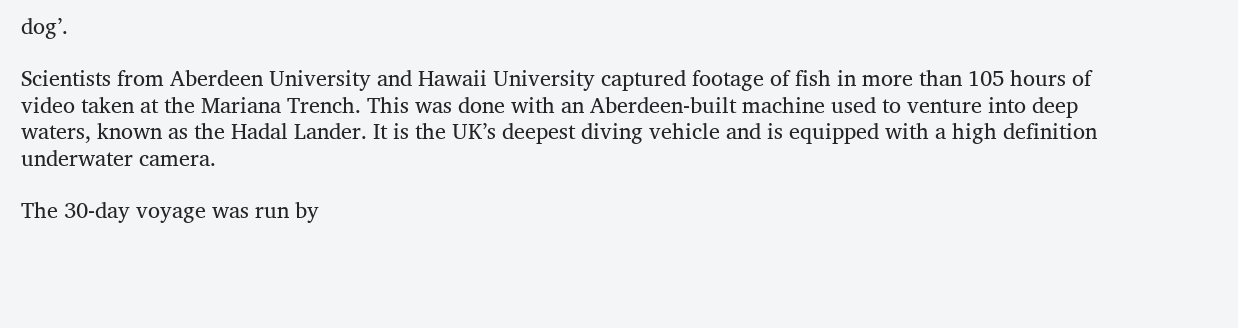dog’.

Scientists from Aberdeen University and Hawaii University captured footage of fish in more than 105 hours of video taken at the Mariana Trench. This was done with an Aberdeen-built machine used to venture into deep waters, known as the Hadal Lander. It is the UK’s deepest diving vehicle and is equipped with a high definition underwater camera.

The 30-day voyage was run by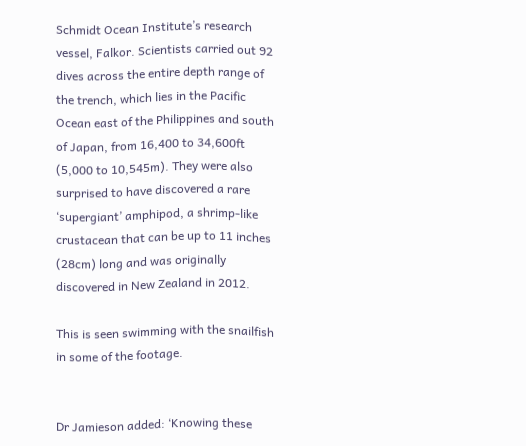Schmidt Ocean Institute’s research vessel, Falkor. Scientists carried out 92 dives across the entire depth range of the trench, which lies in the Pacific Ocean east of the Philippines and south of Japan, from 16,400 to 34,600ft (5,000 to 10,545m). They were also surprised to have discovered a rare ‘supergiant’ amphipod, a shrimp-like crustacean that can be up to 11 inches (28cm) long and was originally discovered in New Zealand in 2012.

This is seen swimming with the snailfish in some of the footage.


Dr Jamieson added: ‘Knowing these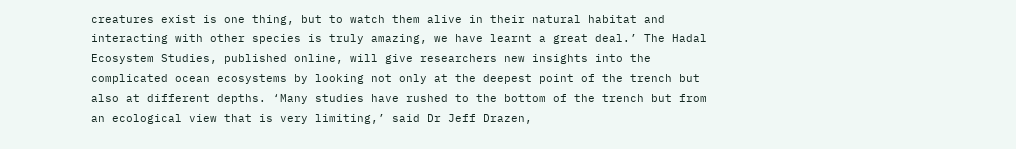creatures exist is one thing, but to watch them alive in their natural habitat and interacting with other species is truly amazing, we have learnt a great deal.’ The Hadal Ecosystem Studies, published online, will give researchers new insights into the complicated ocean ecosystems by looking not only at the deepest point of the trench but also at different depths. ‘Many studies have rushed to the bottom of the trench but from an ecological view that is very limiting,’ said Dr Jeff Drazen,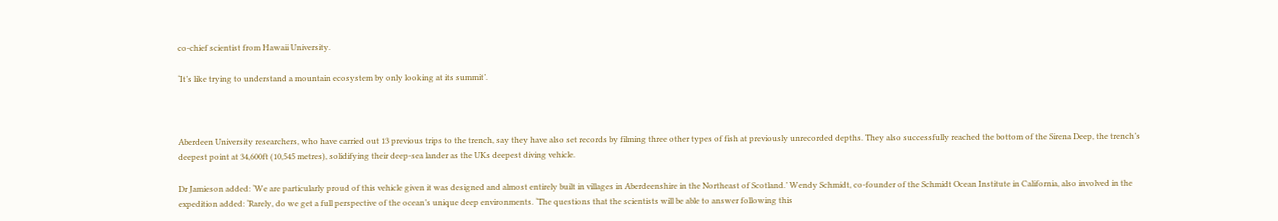co-chief scientist from Hawaii University.

‘It’s like trying to understand a mountain ecosystem by only looking at its summit’.



Aberdeen University researchers, who have carried out 13 previous trips to the trench, say they have also set records by filming three other types of fish at previously unrecorded depths. They also successfully reached the bottom of the Sirena Deep, the trench’s deepest point at 34,600ft (10,545 metres), solidifying their deep-sea lander as the UKs deepest diving vehicle.

Dr Jamieson added: ‘We are particularly proud of this vehicle given it was designed and almost entirely built in villages in Aberdeenshire in the Northeast of Scotland.’ Wendy Schmidt, co-founder of the Schmidt Ocean Institute in California, also involved in the expedition added: ‘Rarely, do we get a full perspective of the ocean’s unique deep environments. ‘The questions that the scientists will be able to answer following this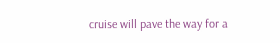cruise will pave the way for a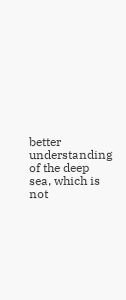better understanding of the deep sea, which is not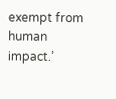exempt from human impact.’